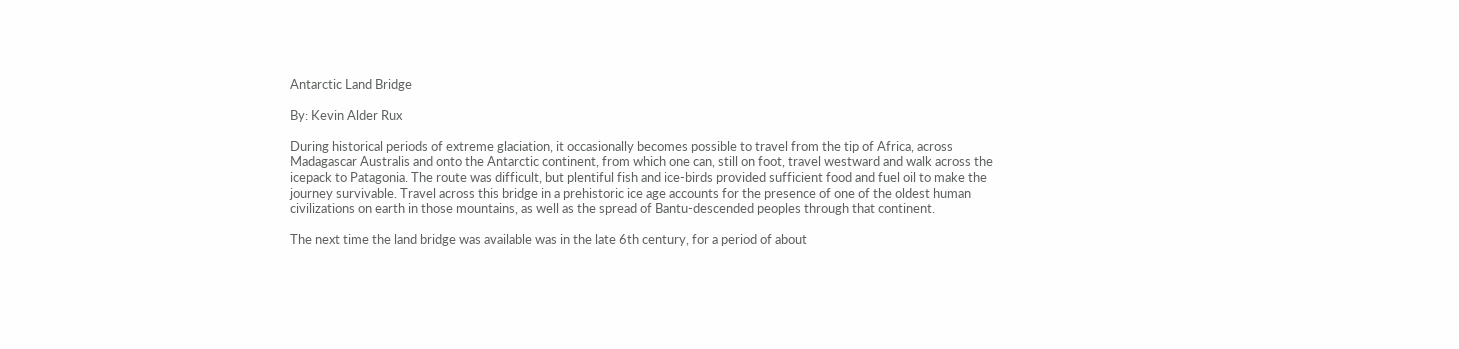Antarctic Land Bridge

By: Kevin Alder Rux

During historical periods of extreme glaciation, it occasionally becomes possible to travel from the tip of Africa, across Madagascar Australis and onto the Antarctic continent, from which one can, still on foot, travel westward and walk across the icepack to Patagonia. The route was difficult, but plentiful fish and ice-birds provided sufficient food and fuel oil to make the journey survivable. Travel across this bridge in a prehistoric ice age accounts for the presence of one of the oldest human civilizations on earth in those mountains, as well as the spread of Bantu-descended peoples through that continent.

The next time the land bridge was available was in the late 6th century, for a period of about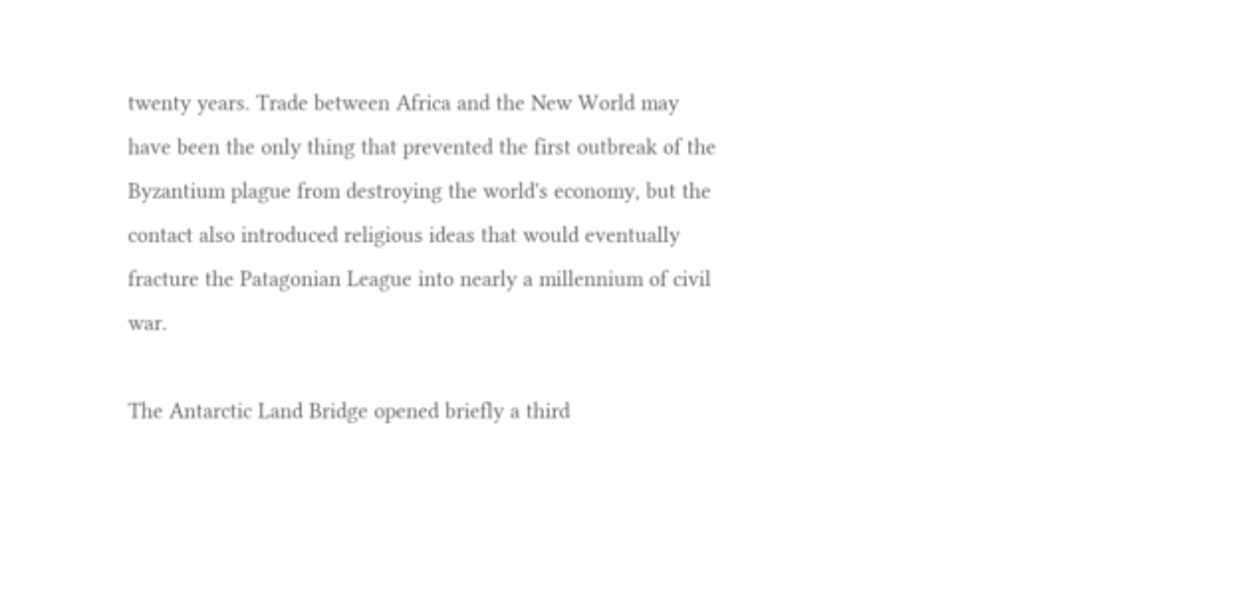twenty years. Trade between Africa and the New World may have been the only thing that prevented the first outbreak of the Byzantium plague from destroying the world's economy, but the contact also introduced religious ideas that would eventually fracture the Patagonian League into nearly a millennium of civil war.

The Antarctic Land Bridge opened briefly a third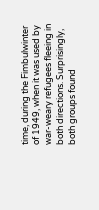time, during the Fimbulwinter of 1949, when it was used by war-weary refugees fleeing in both directions. Surprisingly, both groups found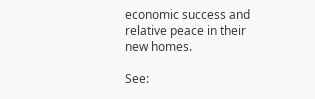economic success and relative peace in their new homes.

See: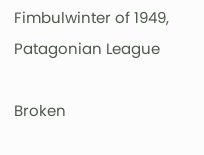Fimbulwinter of 1949, Patagonian League

Broken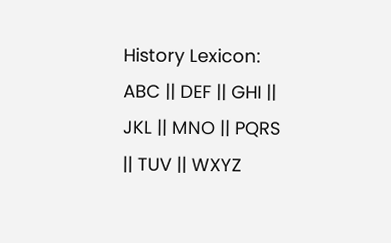History Lexicon: ABC || DEF || GHI || JKL || MNO || PQRS || TUV || WXYZ